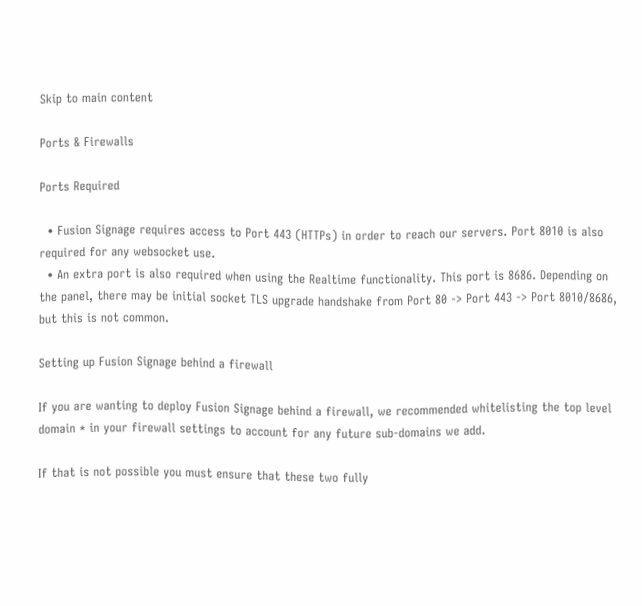Skip to main content

Ports & Firewalls

Ports Required

  • Fusion Signage requires access to Port 443 (HTTPs) in order to reach our servers. Port 8010 is also required for any websocket use.
  • An extra port is also required when using the Realtime functionality. This port is 8686. Depending on the panel, there may be initial socket TLS upgrade handshake from Port 80 -> Port 443 -> Port 8010/8686, but this is not common.

Setting up Fusion Signage behind a firewall

If you are wanting to deploy Fusion Signage behind a firewall, we recommended whitelisting the top level domain * in your firewall settings to account for any future sub-domains we add.

If that is not possible you must ensure that these two fully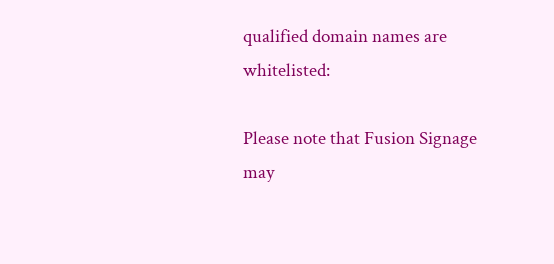qualified domain names are whitelisted:

Please note that Fusion Signage may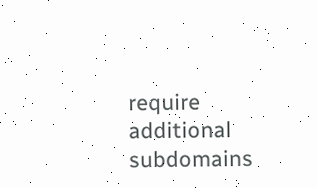require additional subdomains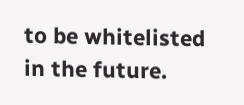to be whitelisted in the future.